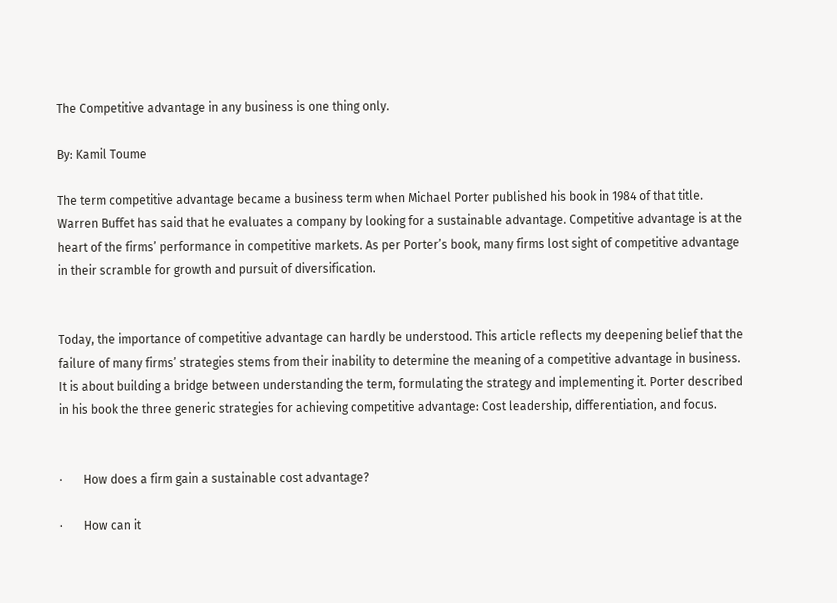The Competitive advantage in any business is one thing only.

By: Kamil Toume

The term competitive advantage became a business term when Michael Porter published his book in 1984 of that title. Warren Buffet has said that he evaluates a company by looking for a sustainable advantage. Competitive advantage is at the heart of the firms’ performance in competitive markets. As per Porter’s book, many firms lost sight of competitive advantage in their scramble for growth and pursuit of diversification.


Today, the importance of competitive advantage can hardly be understood. This article reflects my deepening belief that the failure of many firms’ strategies stems from their inability to determine the meaning of a competitive advantage in business. It is about building a bridge between understanding the term, formulating the strategy and implementing it. Porter described in his book the three generic strategies for achieving competitive advantage: Cost leadership, differentiation, and focus.


·       How does a firm gain a sustainable cost advantage?

·       How can it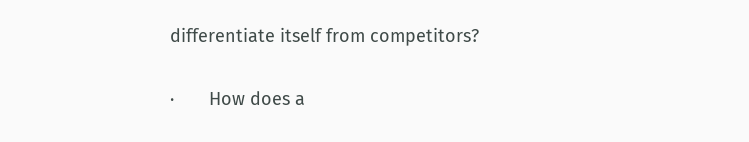differentiate itself from competitors?

·       How does a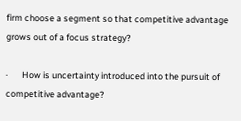firm choose a segment so that competitive advantage grows out of a focus strategy?

·       How is uncertainty introduced into the pursuit of competitive advantage?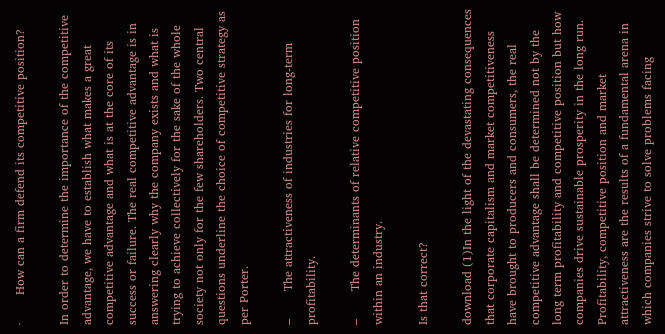·       How can a firm defend its competitive position?

In order to determine the importance of the competitive advantage, we have to establish what makes a great competitive advantage and what is at the core of its success or failure. The real competitive advantage is in answering clearly why the company exists and what is trying to achieve collectively for the sake of the whole society not only for the few shareholders. Two central questions underline the choice of competitive strategy as per Porter.

–       The attractiveness of industries for long-term profitability.

–       The determinants of relative competitive position within an industry.

Is that correct?

download (1)In the light of the devastating consequences that corporate capitalism and market competitiveness have brought to producers and consumers, the real competitive advantage shall be determined not by the long term profitability and competitive position but how companies drive sustainable prosperity in the long run. Profitability, competitive position and market attractiveness are the results of a fundamental arena in which companies strive to solve problems facing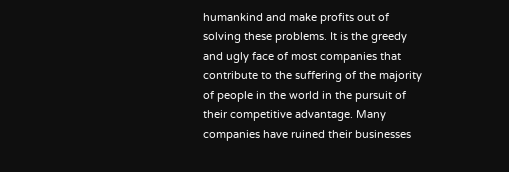humankind and make profits out of solving these problems. It is the greedy and ugly face of most companies that contribute to the suffering of the majority of people in the world in the pursuit of their competitive advantage. Many companies have ruined their businesses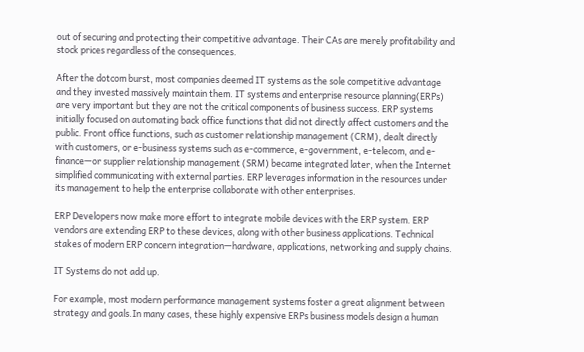out of securing and protecting their competitive advantage. Their CAs are merely profitability and stock prices regardless of the consequences.

After the dotcom burst, most companies deemed IT systems as the sole competitive advantage and they invested massively maintain them. IT systems and enterprise resource planning(ERPs) are very important but they are not the critical components of business success. ERP systems initially focused on automating back office functions that did not directly affect customers and the public. Front office functions, such as customer relationship management (CRM), dealt directly with customers, or e-business systems such as e-commerce, e-government, e-telecom, and e-finance—or supplier relationship management (SRM) became integrated later, when the Internet simplified communicating with external parties. ERP leverages information in the resources under its management to help the enterprise collaborate with other enterprises.

ERP Developers now make more effort to integrate mobile devices with the ERP system. ERP vendors are extending ERP to these devices, along with other business applications. Technical stakes of modern ERP concern integration—hardware, applications, networking and supply chains.

IT Systems do not add up.

For example, most modern performance management systems foster a great alignment between strategy and goals.In many cases, these highly expensive ERPs business models design a human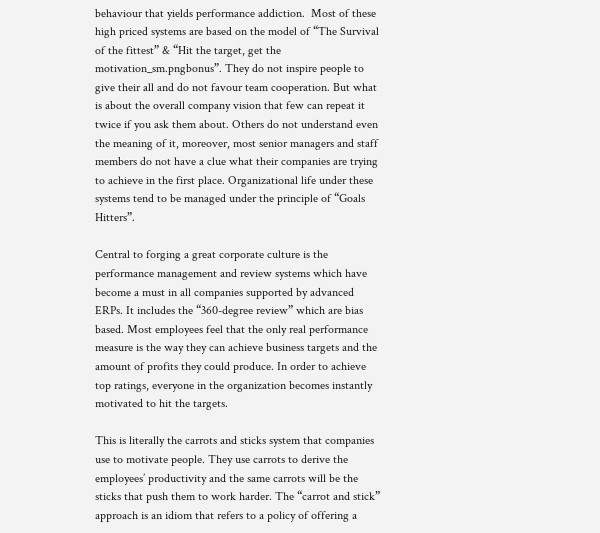behaviour that yields performance addiction.  Most of these high priced systems are based on the model of “The Survival of the fittest” & “Hit the target, get the motivation_sm.pngbonus”. They do not inspire people to give their all and do not favour team cooperation. But what is about the overall company vision that few can repeat it twice if you ask them about. Others do not understand even the meaning of it, moreover, most senior managers and staff members do not have a clue what their companies are trying to achieve in the first place. Organizational life under these systems tend to be managed under the principle of “Goals Hitters”.

Central to forging a great corporate culture is the performance management and review systems which have become a must in all companies supported by advanced ERPs. It includes the “360-degree review” which are bias based. Most employees feel that the only real performance measure is the way they can achieve business targets and the amount of profits they could produce. In order to achieve top ratings, everyone in the organization becomes instantly motivated to hit the targets.

This is literally the carrots and sticks system that companies use to motivate people. They use carrots to derive the employees’ productivity and the same carrots will be the sticks that push them to work harder. The “carrot and stick” approach is an idiom that refers to a policy of offering a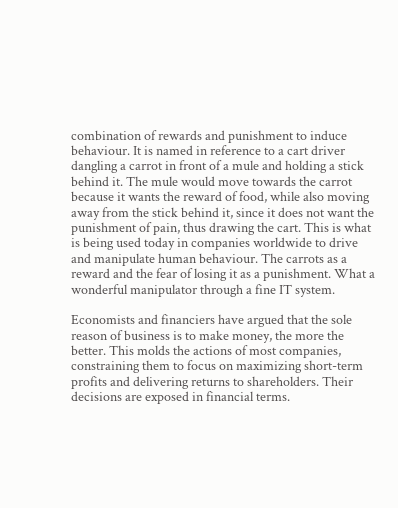combination of rewards and punishment to induce behaviour. It is named in reference to a cart driver dangling a carrot in front of a mule and holding a stick behind it. The mule would move towards the carrot because it wants the reward of food, while also moving away from the stick behind it, since it does not want the punishment of pain, thus drawing the cart. This is what is being used today in companies worldwide to drive and manipulate human behaviour. The carrots as a reward and the fear of losing it as a punishment. What a wonderful manipulator through a fine IT system.

Economists and financiers have argued that the sole reason of business is to make money, the more the better. This molds the actions of most companies, constraining them to focus on maximizing short-term profits and delivering returns to shareholders. Their decisions are exposed in financial terms.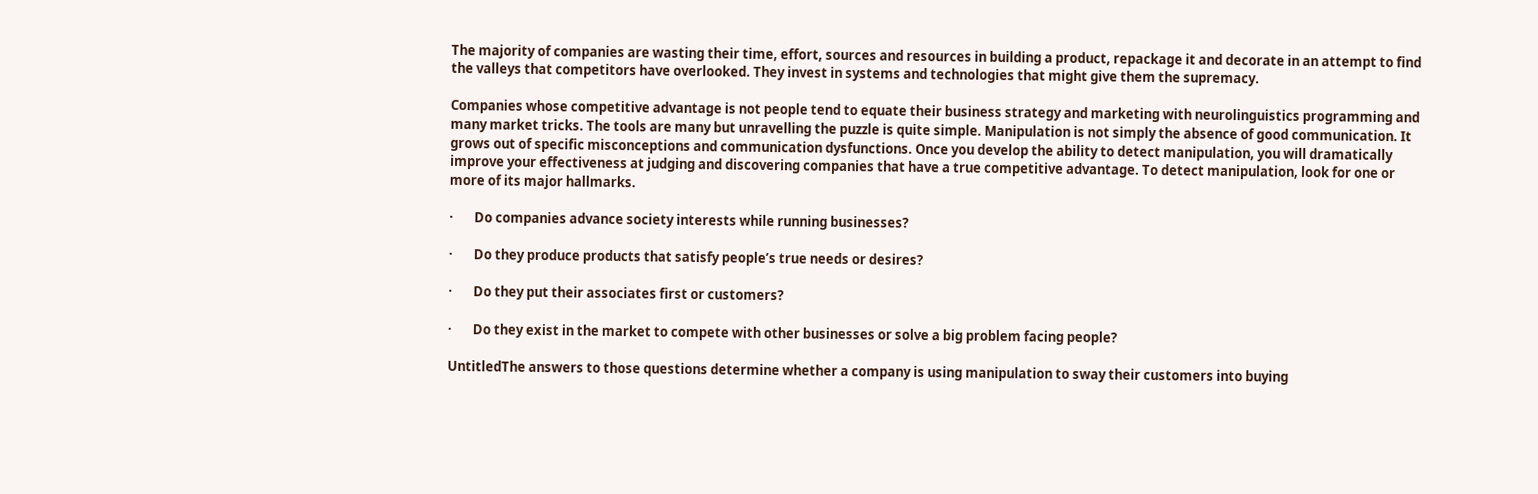The majority of companies are wasting their time, effort, sources and resources in building a product, repackage it and decorate in an attempt to find the valleys that competitors have overlooked. They invest in systems and technologies that might give them the supremacy.

Companies whose competitive advantage is not people tend to equate their business strategy and marketing with neurolinguistics programming and many market tricks. The tools are many but unravelling the puzzle is quite simple. Manipulation is not simply the absence of good communication. It grows out of specific misconceptions and communication dysfunctions. Once you develop the ability to detect manipulation, you will dramatically improve your effectiveness at judging and discovering companies that have a true competitive advantage. To detect manipulation, look for one or more of its major hallmarks.

·       Do companies advance society interests while running businesses?

·       Do they produce products that satisfy people’s true needs or desires?

·       Do they put their associates first or customers?

·       Do they exist in the market to compete with other businesses or solve a big problem facing people?

UntitledThe answers to those questions determine whether a company is using manipulation to sway their customers into buying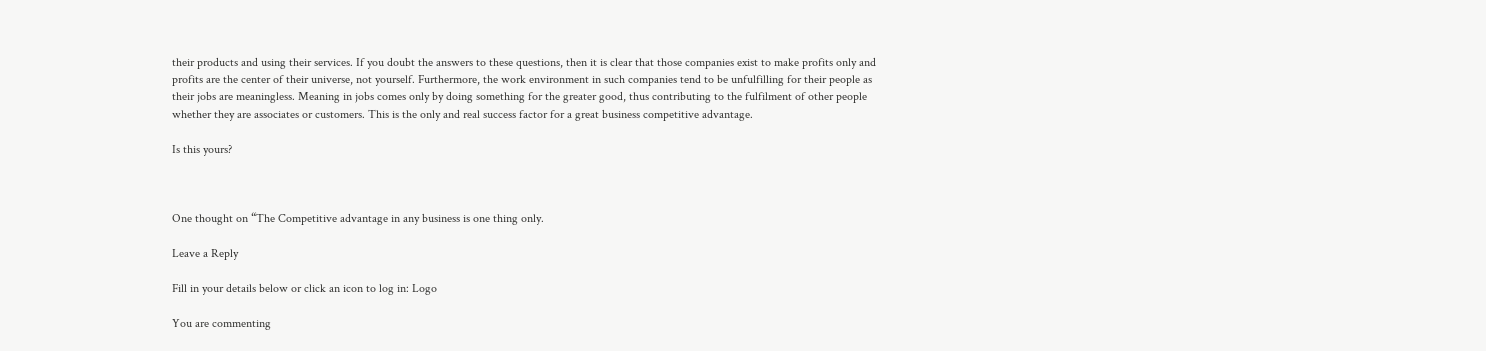their products and using their services. If you doubt the answers to these questions, then it is clear that those companies exist to make profits only and profits are the center of their universe, not yourself. Furthermore, the work environment in such companies tend to be unfulfilling for their people as their jobs are meaningless. Meaning in jobs comes only by doing something for the greater good, thus contributing to the fulfilment of other people whether they are associates or customers. This is the only and real success factor for a great business competitive advantage.

Is this yours?



One thought on “The Competitive advantage in any business is one thing only.

Leave a Reply

Fill in your details below or click an icon to log in: Logo

You are commenting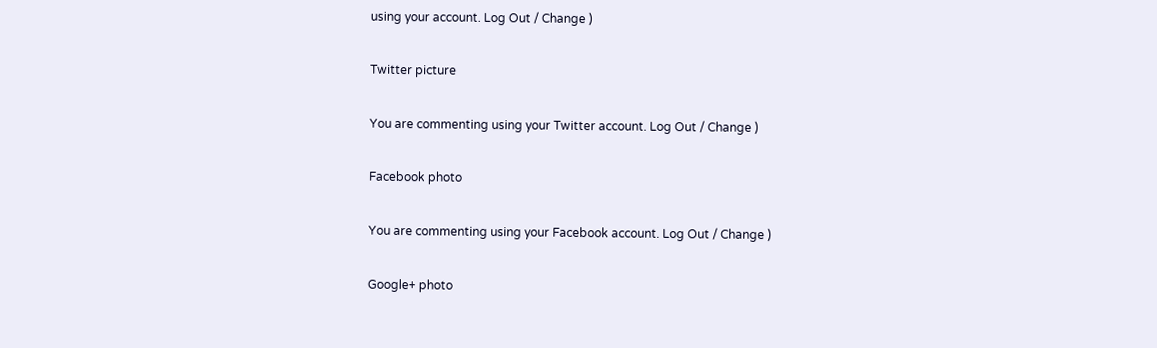using your account. Log Out / Change )

Twitter picture

You are commenting using your Twitter account. Log Out / Change )

Facebook photo

You are commenting using your Facebook account. Log Out / Change )

Google+ photo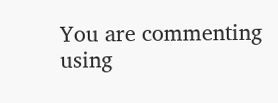You are commenting using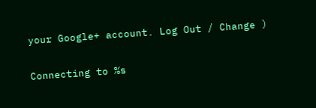your Google+ account. Log Out / Change )

Connecting to %s